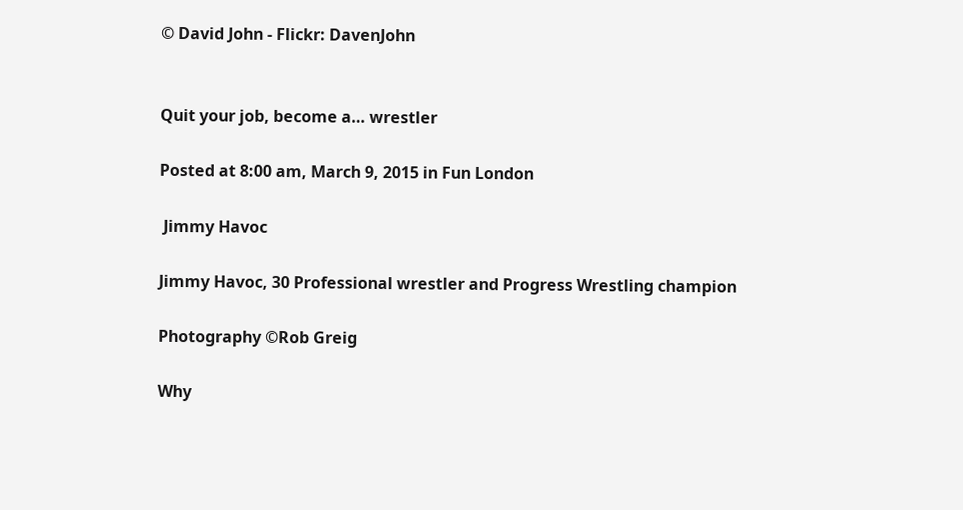© David John - Flickr: DavenJohn


Quit your job, become a… wrestler

Posted at 8:00 am, March 9, 2015 in Fun London

 Jimmy Havoc

Jimmy Havoc, 30 Professional wrestler and Progress Wrestling champion

Photography ©Rob Greig

Why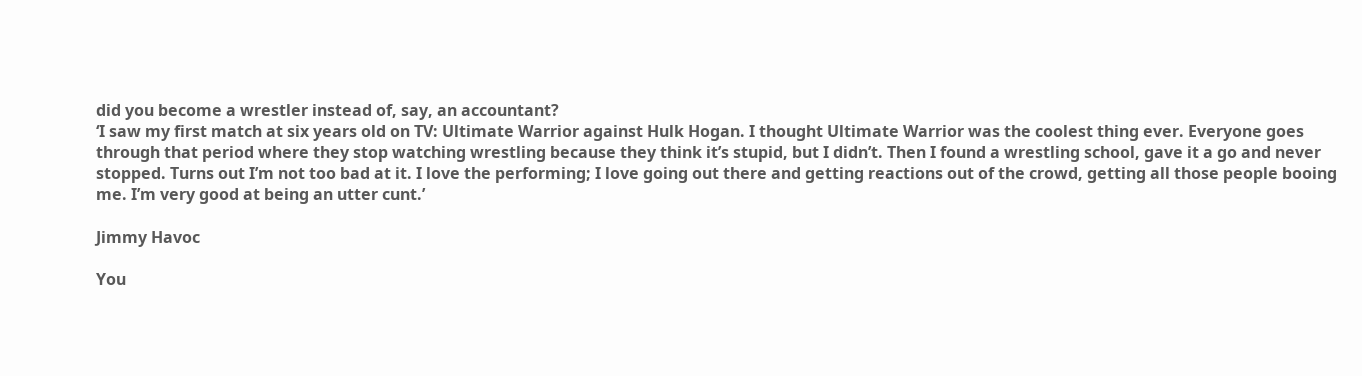did you become a wrestler instead of, say, an accountant?
‘I saw my first match at six years old on TV: Ultimate Warrior against Hulk Hogan. I thought Ultimate Warrior was the coolest thing ever. Everyone goes through that period where they stop watching wrestling because they think it’s stupid, but I didn’t. Then I found a wrestling school, gave it a go and never stopped. Turns out I’m not too bad at it. I love the performing; I love going out there and getting reactions out of the crowd, getting all those people booing me. I’m very good at being an utter cunt.’

Jimmy Havoc

You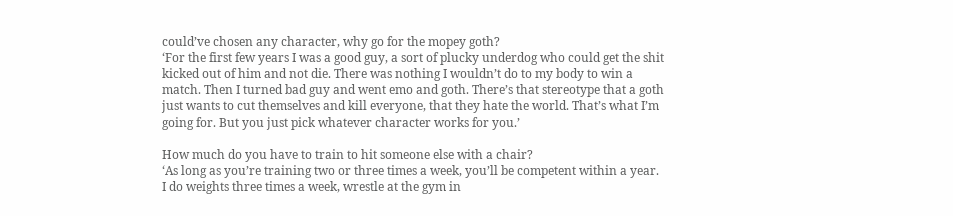could’ve chosen any character, why go for the mopey goth?
‘For the first few years I was a good guy, a sort of plucky underdog who could get the shit kicked out of him and not die. There was nothing I wouldn’t do to my body to win a match. Then I turned bad guy and went emo and goth. There’s that stereotype that a goth just wants to cut themselves and kill everyone, that they hate the world. That’s what I’m going for. But you just pick whatever character works for you.’

How much do you have to train to hit someone else with a chair?
‘As long as you’re training two or three times a week, you’ll be competent within a year. I do weights three times a week, wrestle at the gym in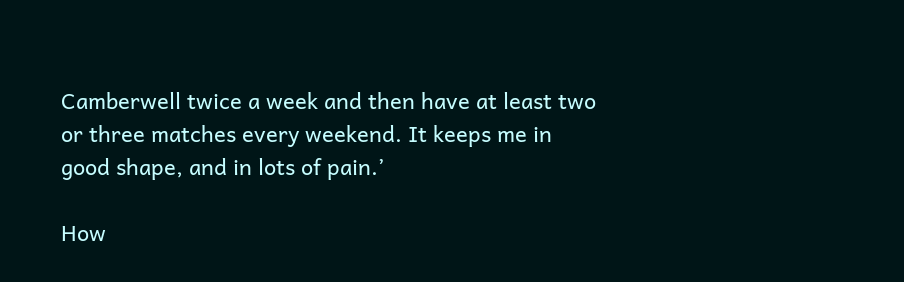Camberwell twice a week and then have at least two or three matches every weekend. It keeps me in good shape, and in lots of pain.’

How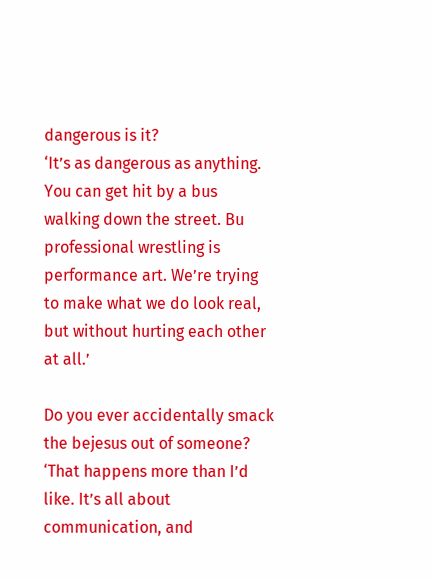dangerous is it?
‘It’s as dangerous as anything. You can get hit by a bus walking down the street. Bu professional wrestling is performance art. We’re trying to make what we do look real, but without hurting each other at all.’

Do you ever accidentally smack the bejesus out of someone?
‘That happens more than I’d like. It’s all about communication, and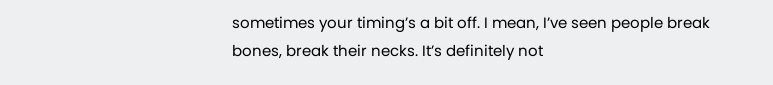sometimes your timing’s a bit off. I mean, I’ve seen people break bones, break their necks. It’s definitely not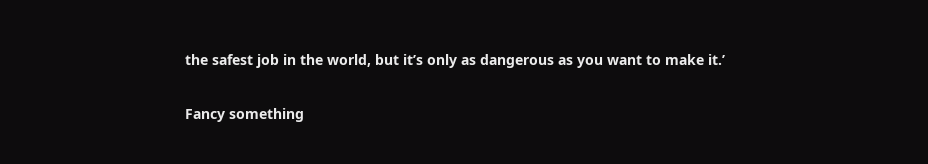the safest job in the world, but it’s only as dangerous as you want to make it.’

Fancy something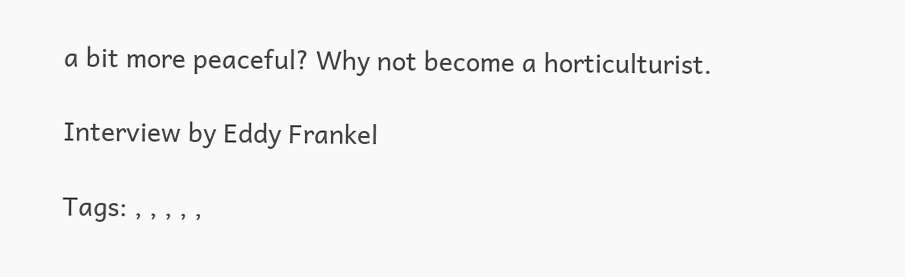a bit more peaceful? Why not become a horticulturist.

Interview by Eddy Frankel

Tags: , , , , ,